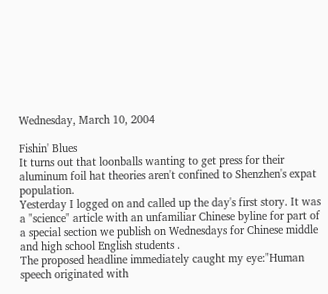Wednesday, March 10, 2004

Fishin' Blues
It turns out that loonballs wanting to get press for their aluminum foil hat theories aren't confined to Shenzhen's expat population.
Yesterday I logged on and called up the day's first story. It was a "science" article with an unfamiliar Chinese byline for part of a special section we publish on Wednesdays for Chinese middle and high school English students .
The proposed headline immediately caught my eye:"Human speech originated with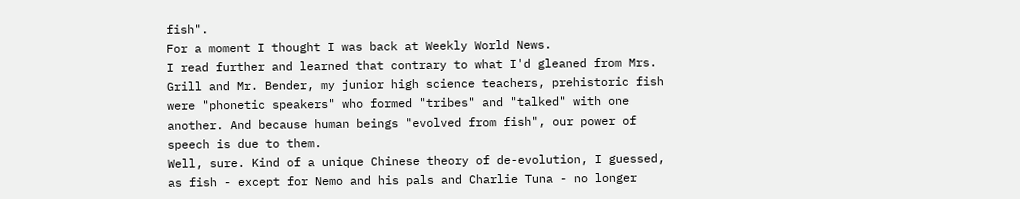fish".
For a moment I thought I was back at Weekly World News.
I read further and learned that contrary to what I'd gleaned from Mrs. Grill and Mr. Bender, my junior high science teachers, prehistoric fish were "phonetic speakers" who formed "tribes" and "talked" with one another. And because human beings "evolved from fish", our power of speech is due to them.
Well, sure. Kind of a unique Chinese theory of de-evolution, I guessed, as fish - except for Nemo and his pals and Charlie Tuna - no longer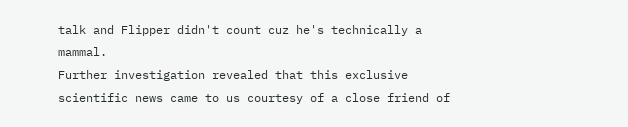talk and Flipper didn't count cuz he's technically a mammal.
Further investigation revealed that this exclusive scientific news came to us courtesy of a close friend of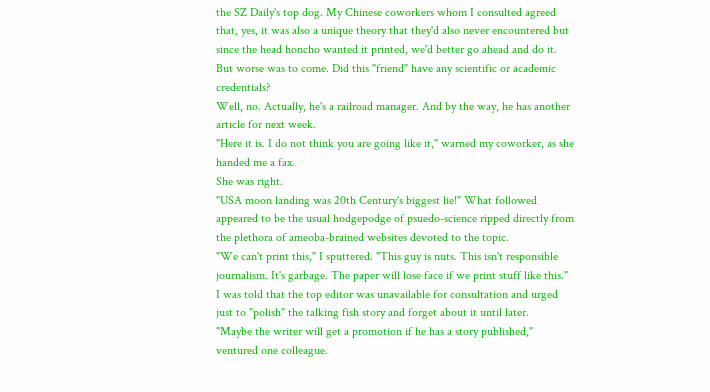the SZ Daily's top dog. My Chinese coworkers whom I consulted agreed that, yes, it was also a unique theory that they'd also never encountered but since the head honcho wanted it printed, we'd better go ahead and do it.
But worse was to come. Did this "friend" have any scientific or academic credentials?
Well, no. Actually, he's a railroad manager. And by the way, he has another article for next week.
"Here it is. I do not think you are going like it," warned my coworker, as she handed me a fax.
She was right.
"USA moon landing was 20th Century's biggest lie!" What followed appeared to be the usual hodgepodge of psuedo-science ripped directly from the plethora of ameoba-brained websites devoted to the topic.
"We can't print this," I sputtered. "This guy is nuts. This isn't responsible journalism. It's garbage. The paper will lose face if we print stuff like this."
I was told that the top editor was unavailable for consultation and urged just to "polish" the talking fish story and forget about it until later.
"Maybe the writer will get a promotion if he has a story published," ventured one colleague.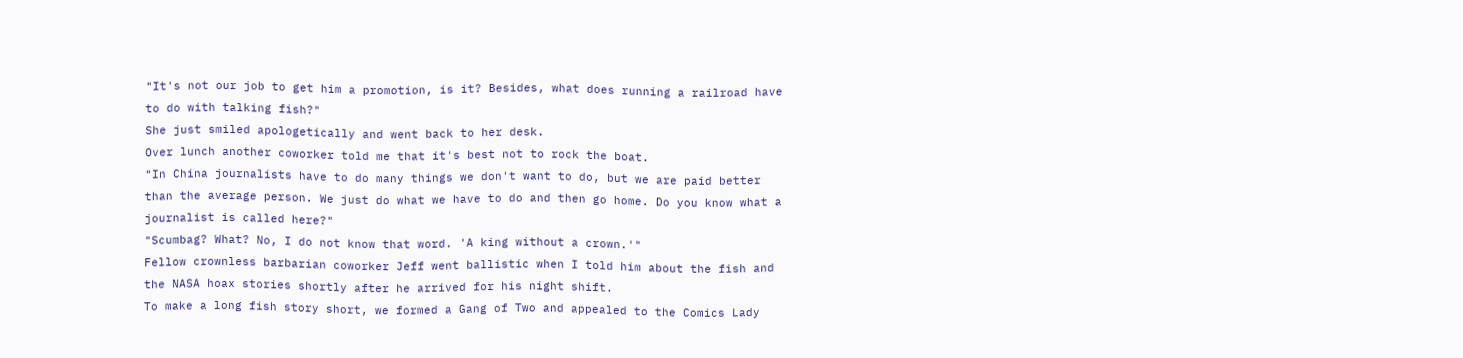"It's not our job to get him a promotion, is it? Besides, what does running a railroad have to do with talking fish?"
She just smiled apologetically and went back to her desk.
Over lunch another coworker told me that it's best not to rock the boat.
"In China journalists have to do many things we don't want to do, but we are paid better than the average person. We just do what we have to do and then go home. Do you know what a journalist is called here?"
"Scumbag? What? No, I do not know that word. 'A king without a crown.'"
Fellow crownless barbarian coworker Jeff went ballistic when I told him about the fish and the NASA hoax stories shortly after he arrived for his night shift.
To make a long fish story short, we formed a Gang of Two and appealed to the Comics Lady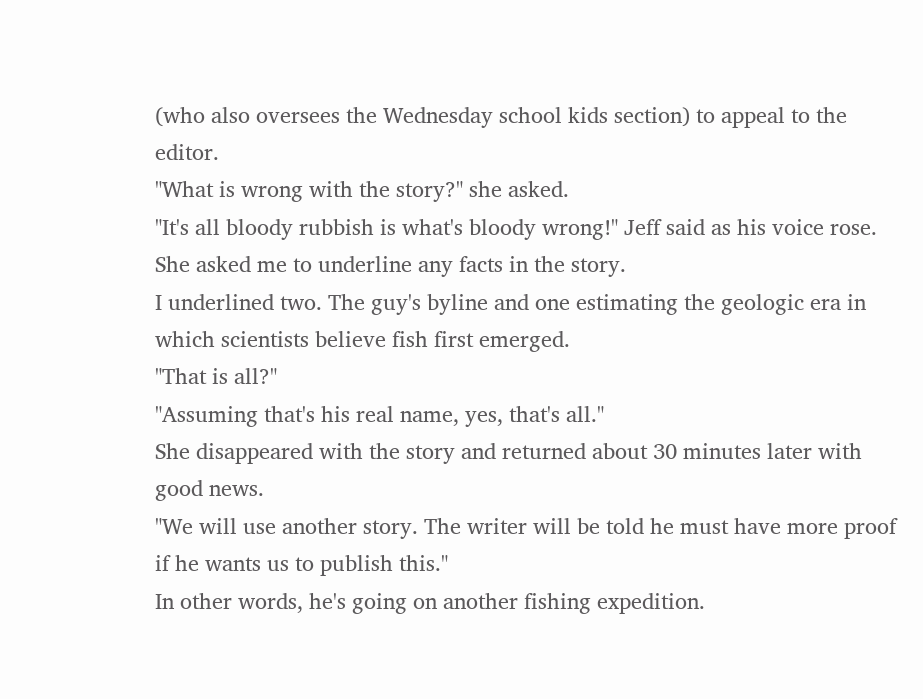(who also oversees the Wednesday school kids section) to appeal to the editor.
"What is wrong with the story?" she asked.
"It's all bloody rubbish is what's bloody wrong!" Jeff said as his voice rose.
She asked me to underline any facts in the story.
I underlined two. The guy's byline and one estimating the geologic era in which scientists believe fish first emerged.
"That is all?"
"Assuming that's his real name, yes, that's all."
She disappeared with the story and returned about 30 minutes later with good news.
"We will use another story. The writer will be told he must have more proof if he wants us to publish this."
In other words, he's going on another fishing expedition.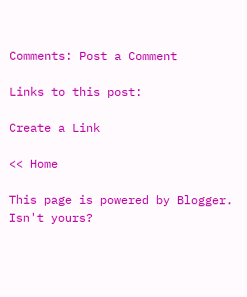Comments: Post a Comment

Links to this post:

Create a Link

<< Home

This page is powered by Blogger. Isn't yours?